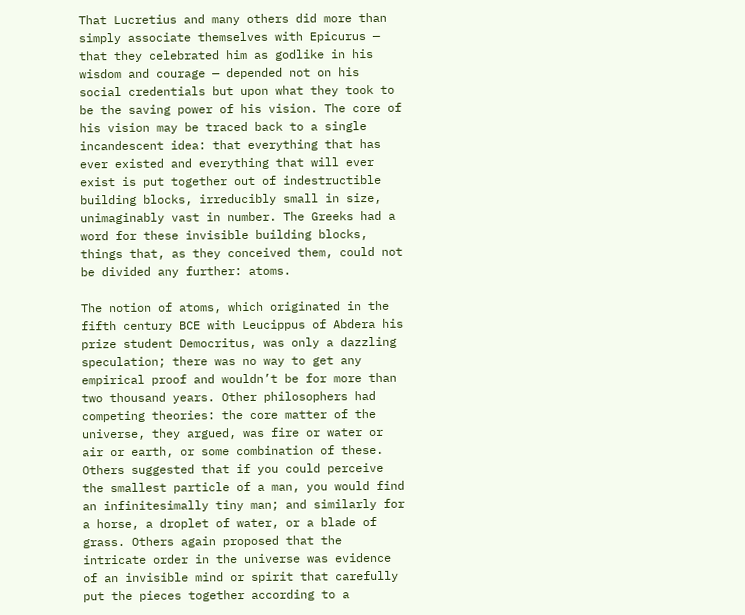That Lucretius and many others did more than simply associate themselves with Epicurus — that they celebrated him as godlike in his wisdom and courage — depended not on his social credentials but upon what they took to be the saving power of his vision. The core of his vision may be traced back to a single incandescent idea: that everything that has ever existed and everything that will ever exist is put together out of indestructible building blocks, irreducibly small in size, unimaginably vast in number. The Greeks had a word for these invisible building blocks, things that, as they conceived them, could not be divided any further: atoms.

The notion of atoms, which originated in the fifth century BCE with Leucippus of Abdera his prize student Democritus, was only a dazzling speculation; there was no way to get any empirical proof and wouldn’t be for more than two thousand years. Other philosophers had competing theories: the core matter of the universe, they argued, was fire or water or air or earth, or some combination of these. Others suggested that if you could perceive the smallest particle of a man, you would find an infinitesimally tiny man; and similarly for a horse, a droplet of water, or a blade of grass. Others again proposed that the intricate order in the universe was evidence of an invisible mind or spirit that carefully put the pieces together according to a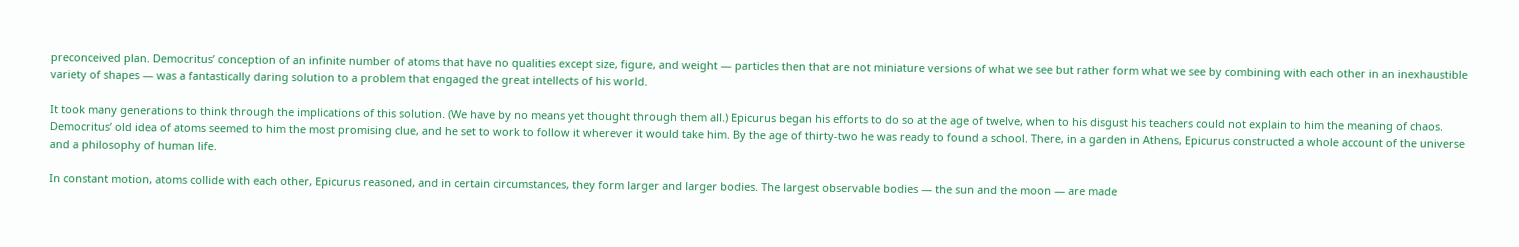preconceived plan. Democritus’ conception of an infinite number of atoms that have no qualities except size, figure, and weight — particles then that are not miniature versions of what we see but rather form what we see by combining with each other in an inexhaustible variety of shapes — was a fantastically daring solution to a problem that engaged the great intellects of his world.

It took many generations to think through the implications of this solution. (We have by no means yet thought through them all.) Epicurus began his efforts to do so at the age of twelve, when to his disgust his teachers could not explain to him the meaning of chaos. Democritus’ old idea of atoms seemed to him the most promising clue, and he set to work to follow it wherever it would take him. By the age of thirty-two he was ready to found a school. There, in a garden in Athens, Epicurus constructed a whole account of the universe and a philosophy of human life.

In constant motion, atoms collide with each other, Epicurus reasoned, and in certain circumstances, they form larger and larger bodies. The largest observable bodies — the sun and the moon — are made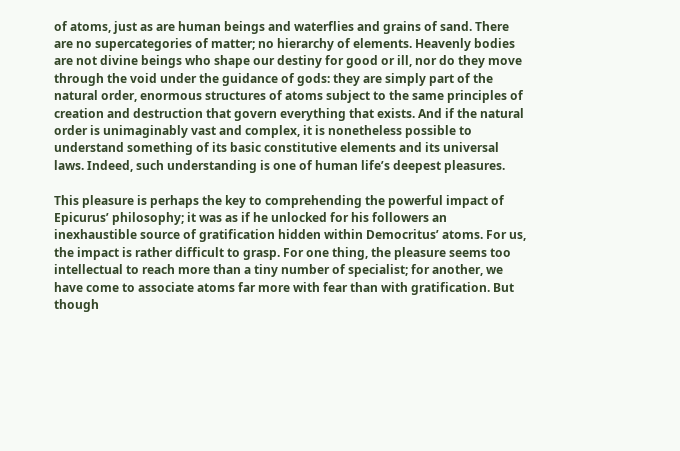of atoms, just as are human beings and waterflies and grains of sand. There are no supercategories of matter; no hierarchy of elements. Heavenly bodies are not divine beings who shape our destiny for good or ill, nor do they move through the void under the guidance of gods: they are simply part of the natural order, enormous structures of atoms subject to the same principles of creation and destruction that govern everything that exists. And if the natural order is unimaginably vast and complex, it is nonetheless possible to understand something of its basic constitutive elements and its universal laws. Indeed, such understanding is one of human life’s deepest pleasures.

This pleasure is perhaps the key to comprehending the powerful impact of Epicurus’ philosophy; it was as if he unlocked for his followers an inexhaustible source of gratification hidden within Democritus’ atoms. For us, the impact is rather difficult to grasp. For one thing, the pleasure seems too intellectual to reach more than a tiny number of specialist; for another, we have come to associate atoms far more with fear than with gratification. But though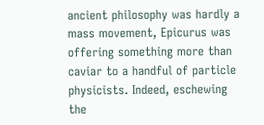ancient philosophy was hardly a mass movement, Epicurus was offering something more than caviar to a handful of particle physicists. Indeed, eschewing the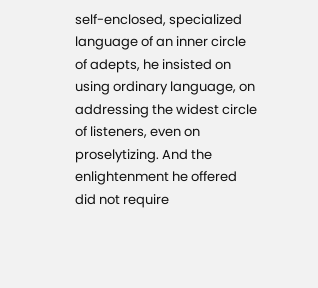self-enclosed, specialized language of an inner circle of adepts, he insisted on using ordinary language, on addressing the widest circle of listeners, even on proselytizing. And the enlightenment he offered did not require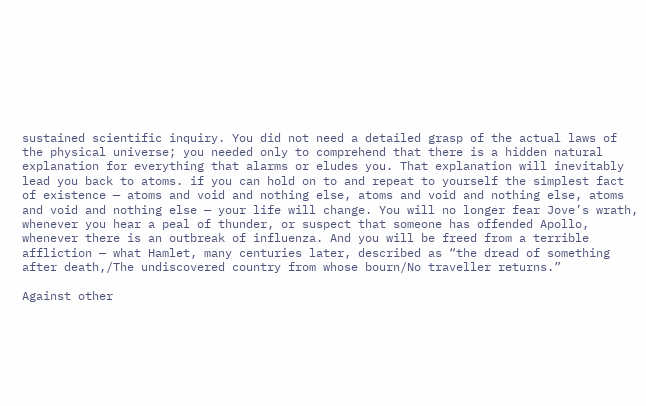sustained scientific inquiry. You did not need a detailed grasp of the actual laws of the physical universe; you needed only to comprehend that there is a hidden natural explanation for everything that alarms or eludes you. That explanation will inevitably lead you back to atoms. if you can hold on to and repeat to yourself the simplest fact of existence — atoms and void and nothing else, atoms and void and nothing else, atoms and void and nothing else — your life will change. You will no longer fear Jove’s wrath, whenever you hear a peal of thunder, or suspect that someone has offended Apollo, whenever there is an outbreak of influenza. And you will be freed from a terrible affliction — what Hamlet, many centuries later, described as “the dread of something after death,/The undiscovered country from whose bourn/No traveller returns.”

Against other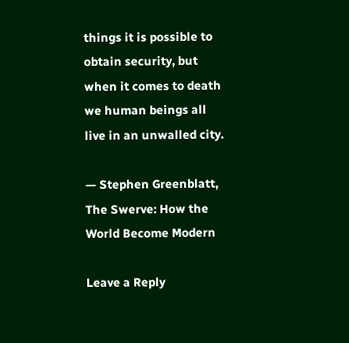things it is possible to obtain security, but when it comes to death we human beings all live in an unwalled city.

— Stephen Greenblatt, The Swerve: How the World Become Modern

Leave a Reply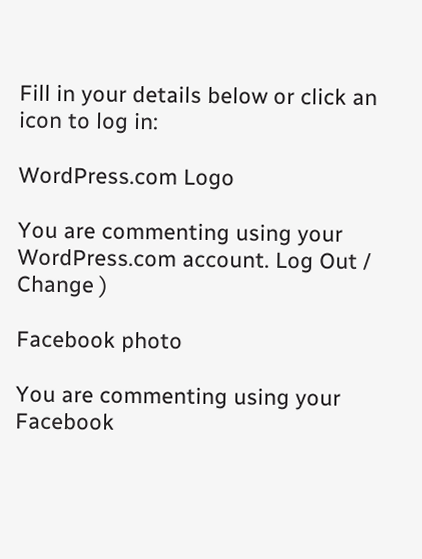Fill in your details below or click an icon to log in:

WordPress.com Logo

You are commenting using your WordPress.com account. Log Out /  Change )

Facebook photo

You are commenting using your Facebook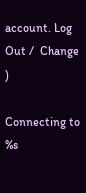account. Log Out /  Change )

Connecting to %s